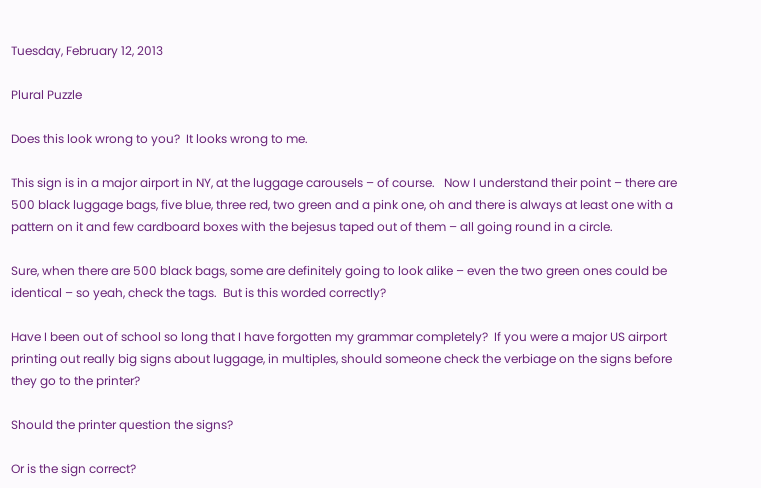Tuesday, February 12, 2013

Plural Puzzle

Does this look wrong to you?  It looks wrong to me.

This sign is in a major airport in NY, at the luggage carousels – of course.   Now I understand their point – there are 500 black luggage bags, five blue, three red, two green and a pink one, oh and there is always at least one with a pattern on it and few cardboard boxes with the bejesus taped out of them – all going round in a circle.

Sure, when there are 500 black bags, some are definitely going to look alike – even the two green ones could be identical – so yeah, check the tags.  But is this worded correctly?

Have I been out of school so long that I have forgotten my grammar completely?  If you were a major US airport printing out really big signs about luggage, in multiples, should someone check the verbiage on the signs before they go to the printer?

Should the printer question the signs?

Or is the sign correct?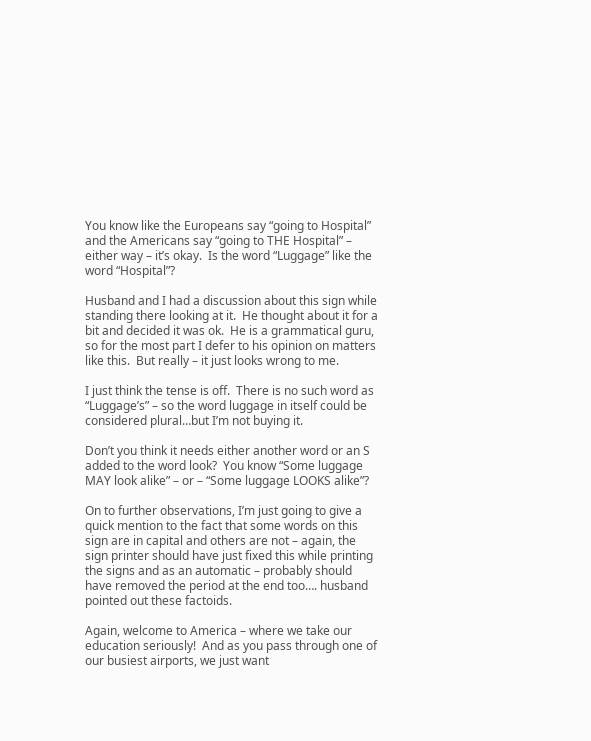You know like the Europeans say “going to Hospital” and the Americans say “going to THE Hospital” – either way – it’s okay.  Is the word “Luggage” like the word “Hospital”?

Husband and I had a discussion about this sign while standing there looking at it.  He thought about it for a bit and decided it was ok.  He is a grammatical guru, so for the most part I defer to his opinion on matters like this.  But really – it just looks wrong to me.

I just think the tense is off.  There is no such word as “Luggage’s” – so the word luggage in itself could be considered plural…but I’m not buying it.

Don’t you think it needs either another word or an S added to the word look?  You know “Some luggage MAY look alike” – or – “Some luggage LOOKS alike”?

On to further observations, I’m just going to give a quick mention to the fact that some words on this sign are in capital and others are not – again, the sign printer should have just fixed this while printing the signs and as an automatic – probably should have removed the period at the end too…. husband pointed out these factoids.

Again, welcome to America – where we take our education seriously!  And as you pass through one of our busiest airports, we just want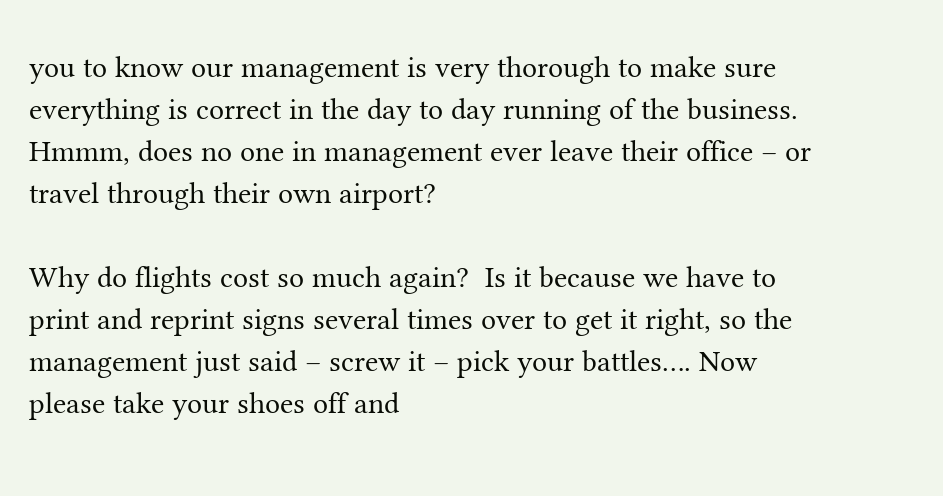you to know our management is very thorough to make sure everything is correct in the day to day running of the business.  Hmmm, does no one in management ever leave their office – or travel through their own airport?

Why do flights cost so much again?  Is it because we have to print and reprint signs several times over to get it right, so the management just said – screw it – pick your battles…. Now please take your shoes off and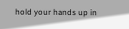hold your hands up in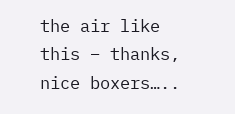the air like this – thanks, nice boxers…..